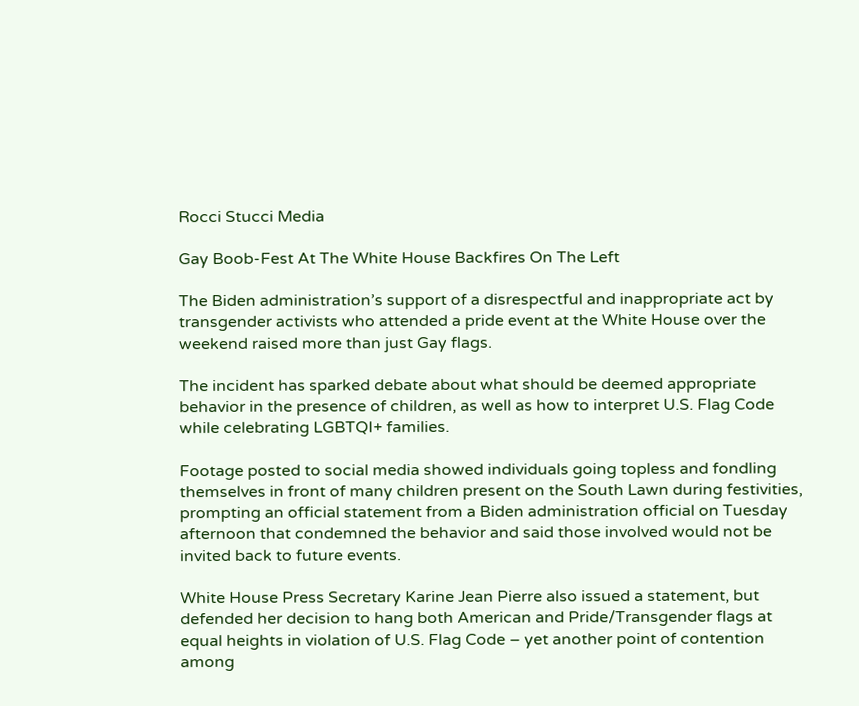Rocci Stucci Media

Gay Boob-Fest At The White House Backfires On The Left

The Biden administration’s support of a disrespectful and inappropriate act by transgender activists who attended a pride event at the White House over the weekend raised more than just Gay flags.

The incident has sparked debate about what should be deemed appropriate behavior in the presence of children, as well as how to interpret U.S. Flag Code while celebrating LGBTQI+ families.

Footage posted to social media showed individuals going topless and fondling themselves in front of many children present on the South Lawn during festivities, prompting an official statement from a Biden administration official on Tuesday afternoon that condemned the behavior and said those involved would not be invited back to future events.

White House Press Secretary Karine Jean Pierre also issued a statement, but defended her decision to hang both American and Pride/Transgender flags at equal heights in violation of U.S. Flag Code – yet another point of contention among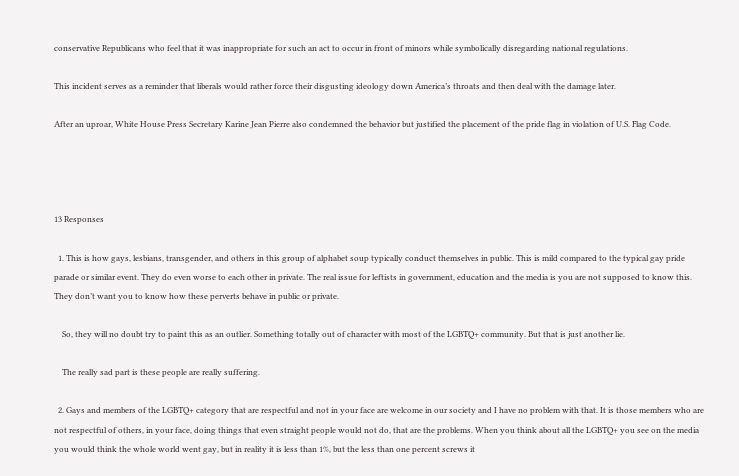conservative Republicans who feel that it was inappropriate for such an act to occur in front of minors while symbolically disregarding national regulations.

This incident serves as a reminder that liberals would rather force their disgusting ideology down America’s throats and then deal with the damage later.

After an uproar, White House Press Secretary Karine Jean Pierre also condemned the behavior but justified the placement of the pride flag in violation of U.S. Flag Code.




13 Responses

  1. This is how gays, lesbians, transgender, and others in this group of alphabet soup typically conduct themselves in public. This is mild compared to the typical gay pride parade or similar event. They do even worse to each other in private. The real issue for leftists in government, education and the media is you are not supposed to know this. They don’t want you to know how these perverts behave in public or private.

    So, they will no doubt try to paint this as an outlier. Something totally out of character with most of the LGBTQ+ community. But that is just another lie.

    The really sad part is these people are really suffering.

  2. Gays and members of the LGBTQ+ category that are respectful and not in your face are welcome in our society and I have no problem with that. It is those members who are not respectful of others, in your face, doing things that even straight people would not do, that are the problems. When you think about all the LGBTQ+ you see on the media you would think the whole world went gay, but in reality it is less than 1%, but the less than one percent screws it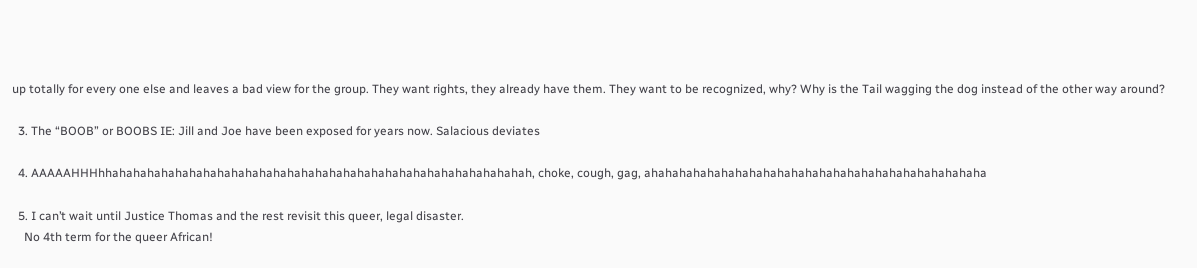up totally for every one else and leaves a bad view for the group. They want rights, they already have them. They want to be recognized, why? Why is the Tail wagging the dog instead of the other way around?

  3. The “BOOB” or BOOBS IE: Jill and Joe have been exposed for years now. Salacious deviates

  4. AAAAAHHHhhahahahahahahahahahahahahahahahahahahahahahahahahahahahahahah, choke, cough, gag, ahahahahahahahahahahahahahahahahahahahahahahahaha

  5. I can’t wait until Justice Thomas and the rest revisit this queer, legal disaster.
    No 4th term for the queer African!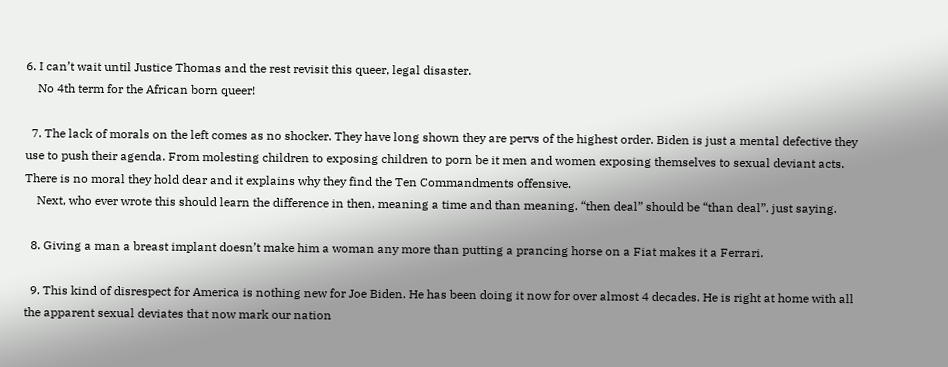6. I can’t wait until Justice Thomas and the rest revisit this queer, legal disaster.
    No 4th term for the African born queer!

  7. The lack of morals on the left comes as no shocker. They have long shown they are pervs of the highest order. Biden is just a mental defective they use to push their agenda. From molesting children to exposing children to porn be it men and women exposing themselves to sexual deviant acts. There is no moral they hold dear and it explains why they find the Ten Commandments offensive.
    Next, who ever wrote this should learn the difference in then, meaning a time and than meaning. “then deal” should be “than deal”. just saying.

  8. Giving a man a breast implant doesn’t make him a woman any more than putting a prancing horse on a Fiat makes it a Ferrari.

  9. This kind of disrespect for America is nothing new for Joe Biden. He has been doing it now for over almost 4 decades. He is right at home with all the apparent sexual deviates that now mark our nation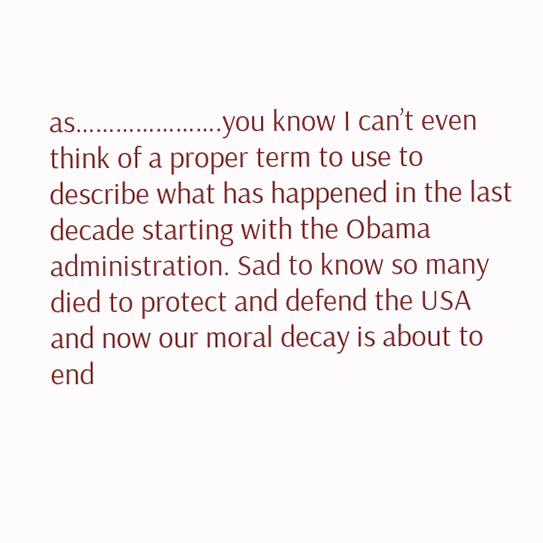as………………….you know I can’t even think of a proper term to use to describe what has happened in the last decade starting with the Obama administration. Sad to know so many died to protect and defend the USA and now our moral decay is about to end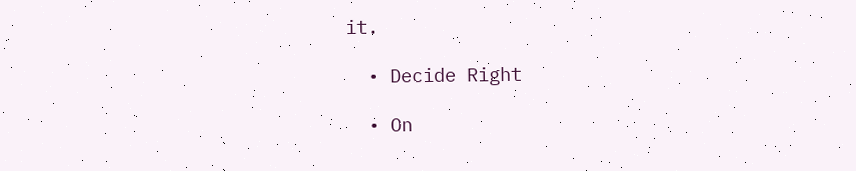it.

  • Decide Right

  • On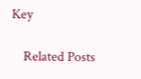Key

    Related Posts